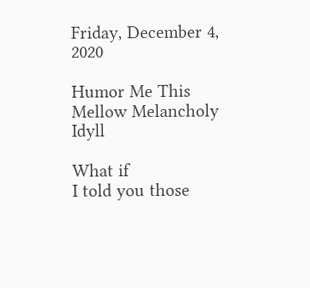Friday, December 4, 2020

Humor Me This Mellow Melancholy Idyll

What if
I told you those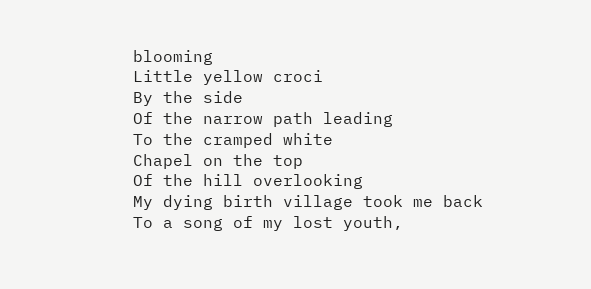blooming
Little yellow croci
By the side
Of the narrow path leading
To the cramped white
Chapel on the top
Of the hill overlooking
My dying birth village took me back
To a song of my lost youth,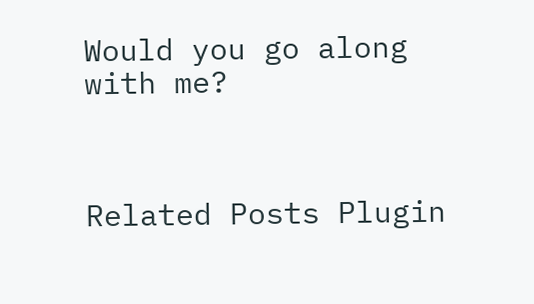Would you go along with me?



Related Posts Plugin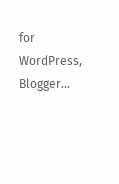for WordPress, Blogger...